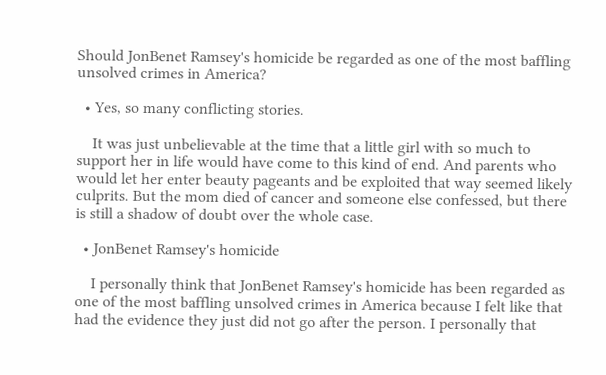Should JonBenet Ramsey's homicide be regarded as one of the most baffling unsolved crimes in America?

  • Yes, so many conflicting stories.

    It was just unbelievable at the time that a little girl with so much to support her in life would have come to this kind of end. And parents who would let her enter beauty pageants and be exploited that way seemed likely culprits. But the mom died of cancer and someone else confessed, but there is still a shadow of doubt over the whole case.

  • JonBenet Ramsey's homicide

    I personally think that JonBenet Ramsey's homicide has been regarded as one of the most baffling unsolved crimes in America because I felt like that had the evidence they just did not go after the person. I personally that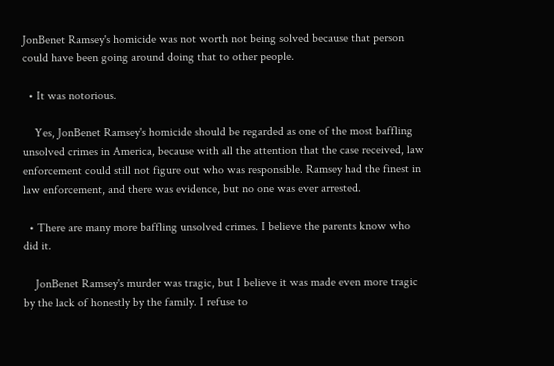JonBenet Ramsey's homicide was not worth not being solved because that person could have been going around doing that to other people.

  • It was notorious.

    Yes, JonBenet Ramsey's homicide should be regarded as one of the most baffling unsolved crimes in America, because with all the attention that the case received, law enforcement could still not figure out who was responsible. Ramsey had the finest in law enforcement, and there was evidence, but no one was ever arrested.

  • There are many more baffling unsolved crimes. I believe the parents know who did it.

    JonBenet Ramsey's murder was tragic, but I believe it was made even more tragic by the lack of honestly by the family. I refuse to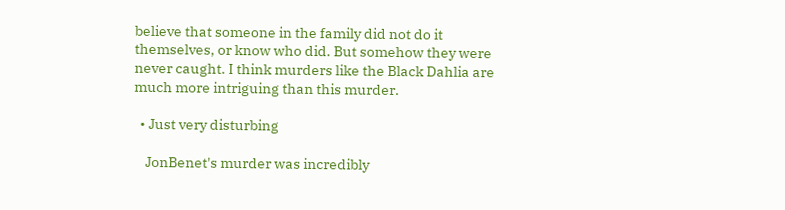believe that someone in the family did not do it themselves, or know who did. But somehow they were never caught. I think murders like the Black Dahlia are much more intriguing than this murder.

  • Just very disturbing

    JonBenet's murder was incredibly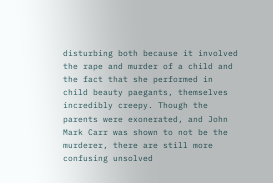disturbing both because it involved the rape and murder of a child and the fact that she performed in child beauty paegants, themselves incredibly creepy. Though the parents were exonerated, and John Mark Carr was shown to not be the murderer, there are still more confusing unsolved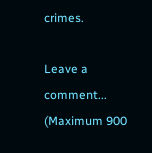crimes.

Leave a comment...
(Maximum 900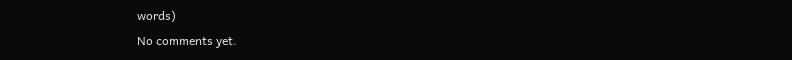words)
No comments yet.